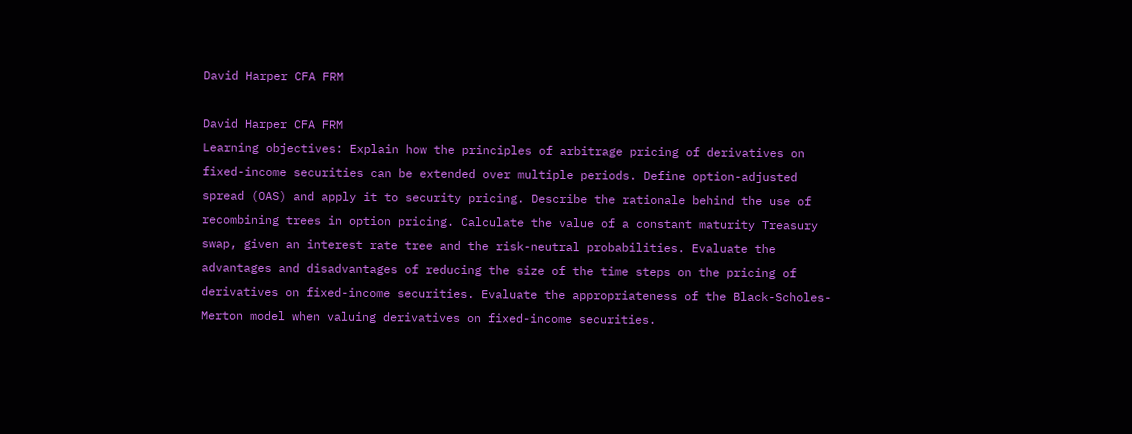David Harper CFA FRM

David Harper CFA FRM
Learning objectives: Explain how the principles of arbitrage pricing of derivatives on fixed-income securities can be extended over multiple periods. Define option-adjusted spread (OAS) and apply it to security pricing. Describe the rationale behind the use of recombining trees in option pricing. Calculate the value of a constant maturity Treasury swap, given an interest rate tree and the risk-neutral probabilities. Evaluate the advantages and disadvantages of reducing the size of the time steps on the pricing of derivatives on fixed-income securities. Evaluate the appropriateness of the Black-Scholes-Merton model when valuing derivatives on fixed-income securities.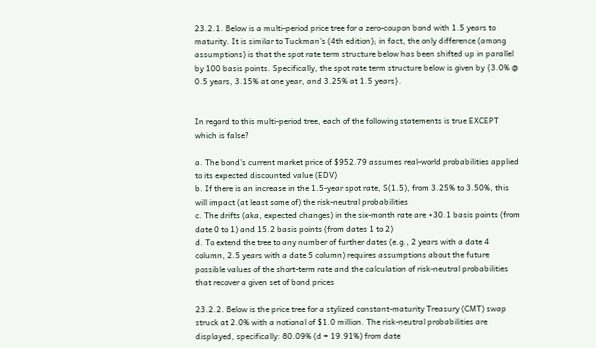23.2.1. Below is a multi-period price tree for a zero-coupon bond with 1.5 years to maturity. It is similar to Tuckman's (4th edition); in fact, the only difference (among assumptions) is that the spot rate term structure below has been shifted up in parallel by 100 basis points. Specifically, the spot rate term structure below is given by {3.0% @ 0.5 years, 3.15% at one year, and 3.25% at 1.5 years}.


In regard to this multi-period tree, each of the following statements is true EXCEPT which is false?

a. The bond's current market price of $952.79 assumes real-world probabilities applied to its expected discounted value (EDV)
b. If there is an increase in the 1.5-year spot rate, S(1.5), from 3.25% to 3.50%, this will impact (at least some of) the risk-neutral probabilities
c. The drifts (aka, expected changes) in the six-month rate are +30.1 basis points (from date 0 to 1) and 15.2 basis points (from dates 1 to 2)
d. To extend the tree to any number of further dates (e.g., 2 years with a date 4 column, 2.5 years with a date 5 column) requires assumptions about the future possible values of the short‐term rate and the calculation of risk‐neutral probabilities that recover a given set of bond prices

23.2.2. Below is the price tree for a stylized constant-maturity Treasury (CMT) swap struck at 2.0% with a notional of $1.0 million. The risk-neutral probabilities are displayed, specifically: 80.09% (d = 19.91%) from date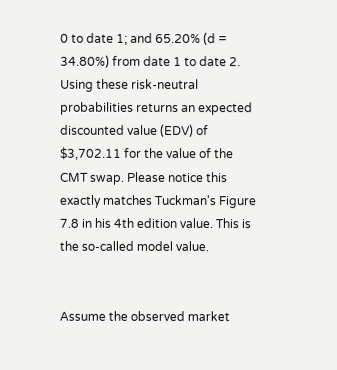0 to date 1; and 65.20% (d = 34.80%) from date 1 to date 2. Using these risk-neutral probabilities returns an expected discounted value (EDV) of $3,702.11 for the value of the CMT swap. Please notice this exactly matches Tuckman's Figure 7.8 in his 4th edition value. This is the so-called model value.


Assume the observed market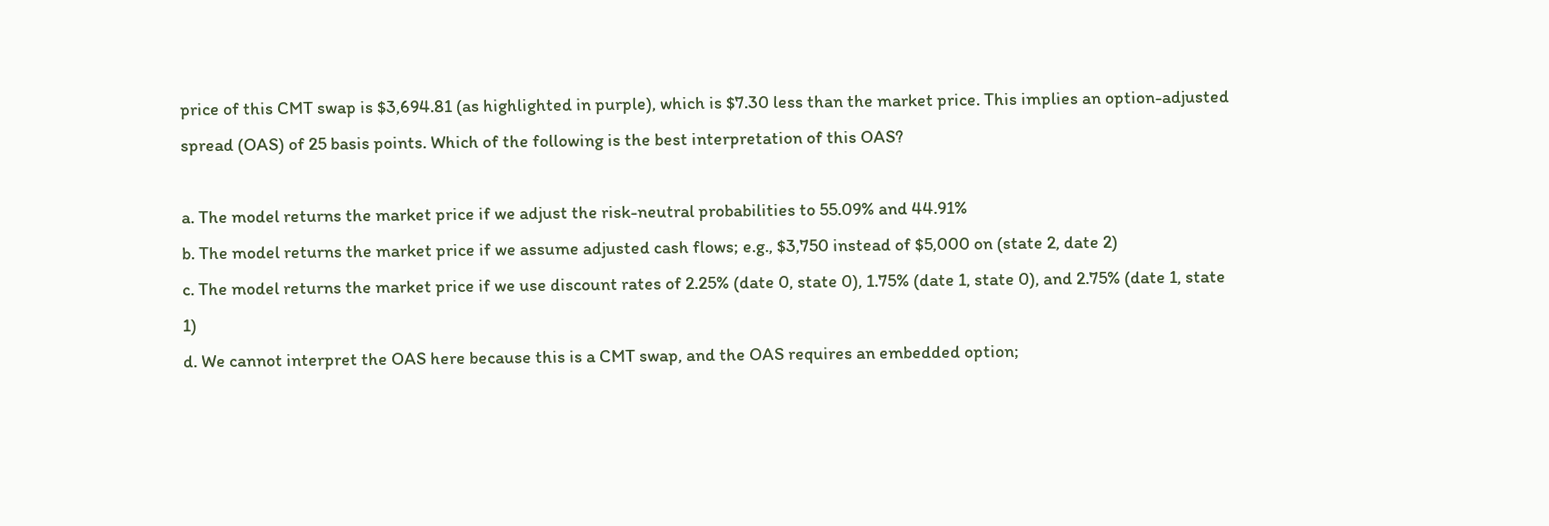price of this CMT swap is $3,694.81 (as highlighted in purple), which is $7.30 less than the market price. This implies an option-adjusted spread (OAS) of 25 basis points. Which of the following is the best interpretation of this OAS?

a. The model returns the market price if we adjust the risk-neutral probabilities to 55.09% and 44.91%
b. The model returns the market price if we assume adjusted cash flows; e.g., $3,750 instead of $5,000 on (state 2, date 2)
c. The model returns the market price if we use discount rates of 2.25% (date 0, state 0), 1.75% (date 1, state 0), and 2.75% (date 1, state 1)
d. We cannot interpret the OAS here because this is a CMT swap, and the OAS requires an embedded option;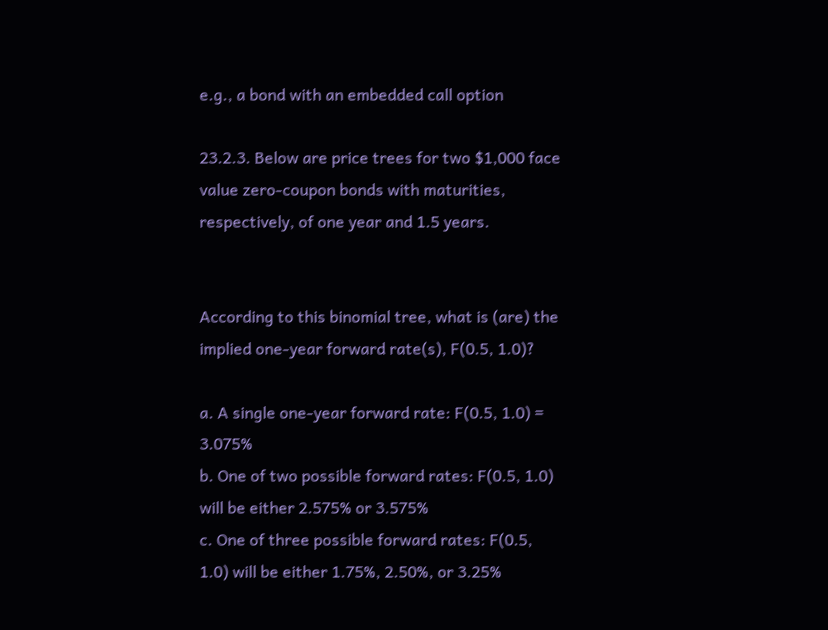e.g., a bond with an embedded call option

23.2.3. Below are price trees for two $1,000 face value zero-coupon bonds with maturities, respectively, of one year and 1.5 years.


According to this binomial tree, what is (are) the implied one-year forward rate(s), F(0.5, 1.0)?

a. A single one-year forward rate: F(0.5, 1.0) = 3.075%
b. One of two possible forward rates: F(0.5, 1.0) will be either 2.575% or 3.575%
c. One of three possible forward rates: F(0.5, 1.0) will be either 1.75%, 2.50%, or 3.25%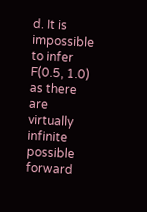d. It is impossible to infer F(0.5, 1.0) as there are virtually infinite possible forward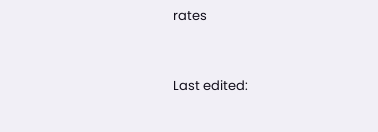rates


Last edited: